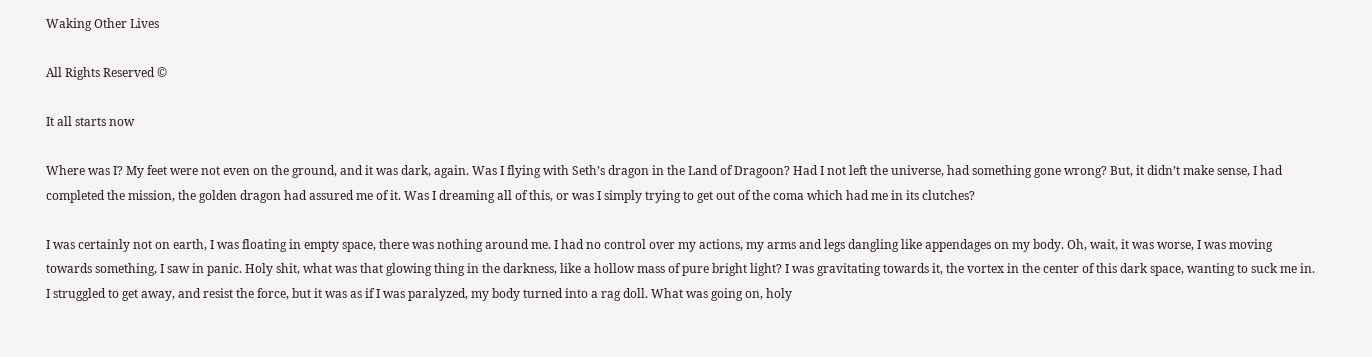Waking Other Lives

All Rights Reserved ©

It all starts now

Where was I? My feet were not even on the ground, and it was dark, again. Was I flying with Seth’s dragon in the Land of Dragoon? Had I not left the universe, had something gone wrong? But, it didn’t make sense, I had completed the mission, the golden dragon had assured me of it. Was I dreaming all of this, or was I simply trying to get out of the coma which had me in its clutches?

I was certainly not on earth, I was floating in empty space, there was nothing around me. I had no control over my actions, my arms and legs dangling like appendages on my body. Oh, wait, it was worse, I was moving towards something, I saw in panic. Holy shit, what was that glowing thing in the darkness, like a hollow mass of pure bright light? I was gravitating towards it, the vortex in the center of this dark space, wanting to suck me in. I struggled to get away, and resist the force, but it was as if I was paralyzed, my body turned into a rag doll. What was going on, holy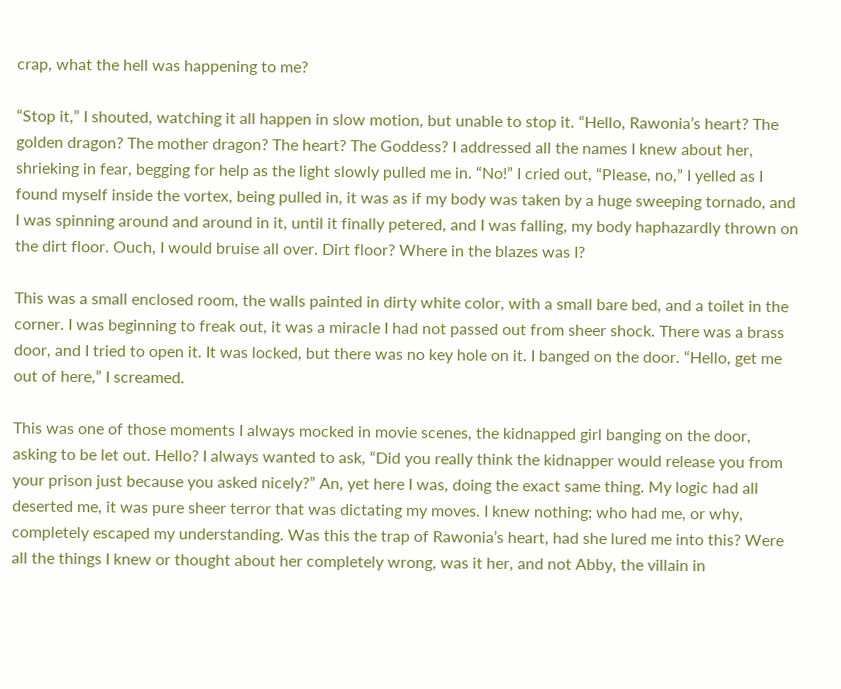crap, what the hell was happening to me?

“Stop it,” I shouted, watching it all happen in slow motion, but unable to stop it. “Hello, Rawonia’s heart? The golden dragon? The mother dragon? The heart? The Goddess? I addressed all the names I knew about her, shrieking in fear, begging for help as the light slowly pulled me in. “No!” I cried out, “Please, no,” I yelled as I found myself inside the vortex, being pulled in, it was as if my body was taken by a huge sweeping tornado, and I was spinning around and around in it, until it finally petered, and I was falling, my body haphazardly thrown on the dirt floor. Ouch, I would bruise all over. Dirt floor? Where in the blazes was I?

This was a small enclosed room, the walls painted in dirty white color, with a small bare bed, and a toilet in the corner. I was beginning to freak out, it was a miracle I had not passed out from sheer shock. There was a brass door, and I tried to open it. It was locked, but there was no key hole on it. I banged on the door. “Hello, get me out of here,” I screamed.

This was one of those moments I always mocked in movie scenes, the kidnapped girl banging on the door, asking to be let out. Hello? I always wanted to ask, “Did you really think the kidnapper would release you from your prison just because you asked nicely?” An, yet here I was, doing the exact same thing. My logic had all deserted me, it was pure sheer terror that was dictating my moves. I knew nothing; who had me, or why, completely escaped my understanding. Was this the trap of Rawonia’s heart, had she lured me into this? Were all the things I knew or thought about her completely wrong, was it her, and not Abby, the villain in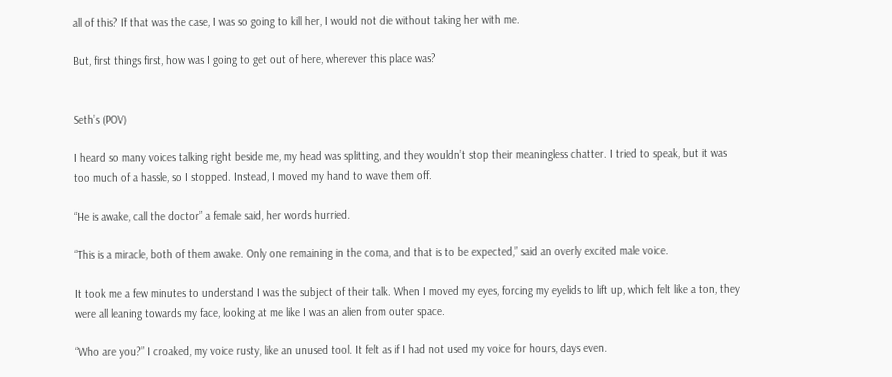all of this? If that was the case, I was so going to kill her, I would not die without taking her with me.

But, first things first, how was I going to get out of here, wherever this place was?


Seth’s (POV)

I heard so many voices talking right beside me, my head was splitting, and they wouldn’t stop their meaningless chatter. I tried to speak, but it was too much of a hassle, so I stopped. Instead, I moved my hand to wave them off.

“He is awake, call the doctor” a female said, her words hurried.

“This is a miracle, both of them awake. Only one remaining in the coma, and that is to be expected,” said an overly excited male voice.

It took me a few minutes to understand I was the subject of their talk. When I moved my eyes, forcing my eyelids to lift up, which felt like a ton, they were all leaning towards my face, looking at me like I was an alien from outer space.

“Who are you?” I croaked, my voice rusty, like an unused tool. It felt as if I had not used my voice for hours, days even.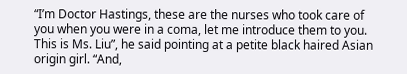“I’m Doctor Hastings, these are the nurses who took care of you when you were in a coma, let me introduce them to you. This is Ms. Liu”, he said pointing at a petite black haired Asian origin girl. “And,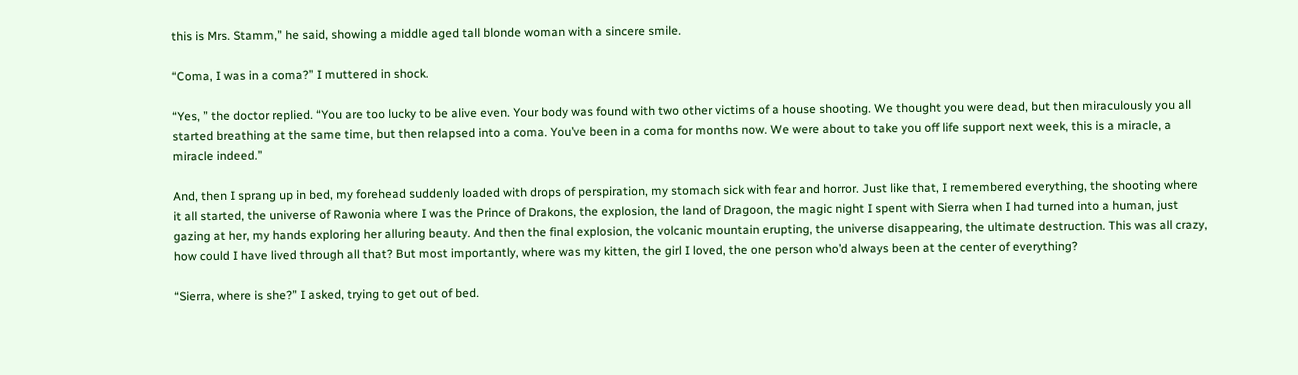this is Mrs. Stamm,” he said, showing a middle aged tall blonde woman with a sincere smile.

“Coma, I was in a coma?” I muttered in shock.

“Yes, ” the doctor replied. “You are too lucky to be alive even. Your body was found with two other victims of a house shooting. We thought you were dead, but then miraculously you all started breathing at the same time, but then relapsed into a coma. You’ve been in a coma for months now. We were about to take you off life support next week, this is a miracle, a miracle indeed.”

And, then I sprang up in bed, my forehead suddenly loaded with drops of perspiration, my stomach sick with fear and horror. Just like that, I remembered everything, the shooting where it all started, the universe of Rawonia where I was the Prince of Drakons, the explosion, the land of Dragoon, the magic night I spent with Sierra when I had turned into a human, just gazing at her, my hands exploring her alluring beauty. And then the final explosion, the volcanic mountain erupting, the universe disappearing, the ultimate destruction. This was all crazy, how could I have lived through all that? But most importantly, where was my kitten, the girl I loved, the one person who’d always been at the center of everything?

“Sierra, where is she?” I asked, trying to get out of bed.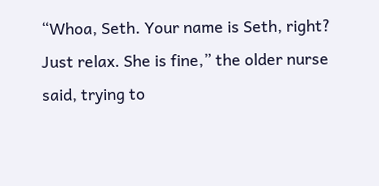“Whoa, Seth. Your name is Seth, right? Just relax. She is fine,” the older nurse said, trying to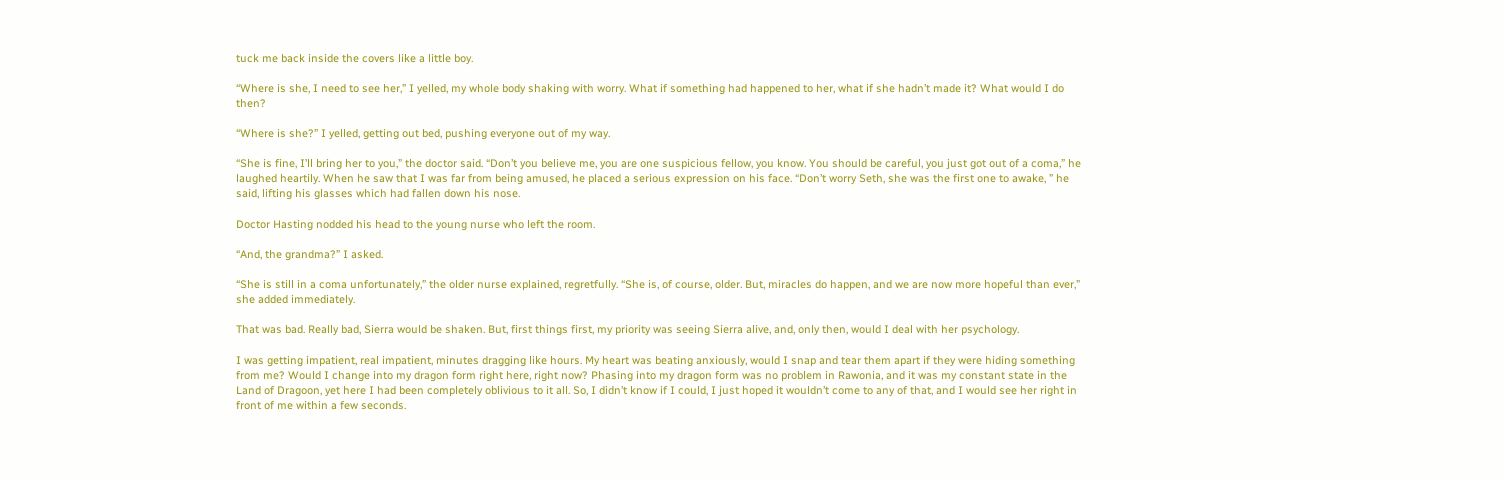tuck me back inside the covers like a little boy.

“Where is she, I need to see her,” I yelled, my whole body shaking with worry. What if something had happened to her, what if she hadn’t made it? What would I do then?

“Where is she?” I yelled, getting out bed, pushing everyone out of my way.

“She is fine, I’ll bring her to you,” the doctor said. “Don’t you believe me, you are one suspicious fellow, you know. You should be careful, you just got out of a coma,” he laughed heartily. When he saw that I was far from being amused, he placed a serious expression on his face. “Don’t worry Seth, she was the first one to awake, ” he said, lifting his glasses which had fallen down his nose.

Doctor Hasting nodded his head to the young nurse who left the room.

“And, the grandma?” I asked.

“She is still in a coma unfortunately,” the older nurse explained, regretfully. “She is, of course, older. But, miracles do happen, and we are now more hopeful than ever,” she added immediately.

That was bad. Really bad, Sierra would be shaken. But, first things first, my priority was seeing Sierra alive, and, only then, would I deal with her psychology.

I was getting impatient, real impatient, minutes dragging like hours. My heart was beating anxiously, would I snap and tear them apart if they were hiding something from me? Would I change into my dragon form right here, right now? Phasing into my dragon form was no problem in Rawonia, and it was my constant state in the Land of Dragoon, yet here I had been completely oblivious to it all. So, I didn’t know if I could, I just hoped it wouldn’t come to any of that, and I would see her right in front of me within a few seconds.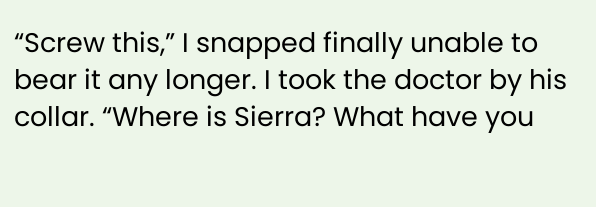“Screw this,” I snapped finally unable to bear it any longer. I took the doctor by his collar. “Where is Sierra? What have you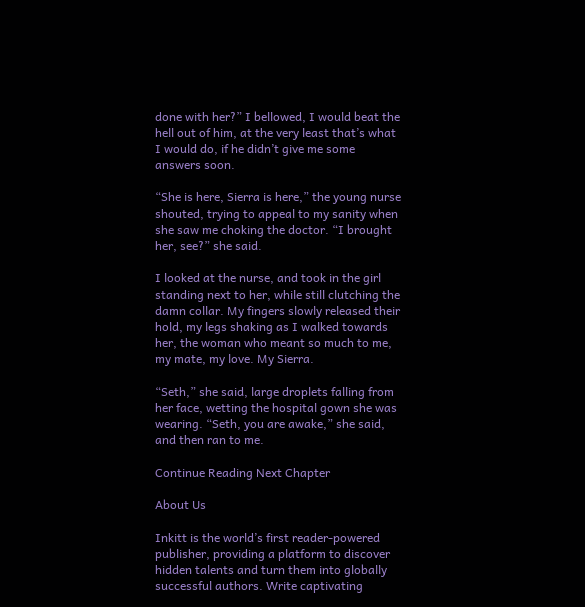done with her?” I bellowed, I would beat the hell out of him, at the very least that’s what I would do, if he didn’t give me some answers soon.

“She is here, Sierra is here,” the young nurse shouted, trying to appeal to my sanity when she saw me choking the doctor. “I brought her, see?” she said.

I looked at the nurse, and took in the girl standing next to her, while still clutching the damn collar. My fingers slowly released their hold, my legs shaking as I walked towards her, the woman who meant so much to me, my mate, my love. My Sierra.

“Seth,” she said, large droplets falling from her face, wetting the hospital gown she was wearing. “Seth, you are awake,” she said, and then ran to me.

Continue Reading Next Chapter

About Us

Inkitt is the world’s first reader-powered publisher, providing a platform to discover hidden talents and turn them into globally successful authors. Write captivating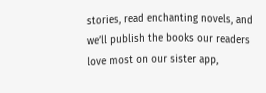stories, read enchanting novels, and we’ll publish the books our readers love most on our sister app,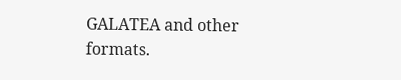GALATEA and other formats.